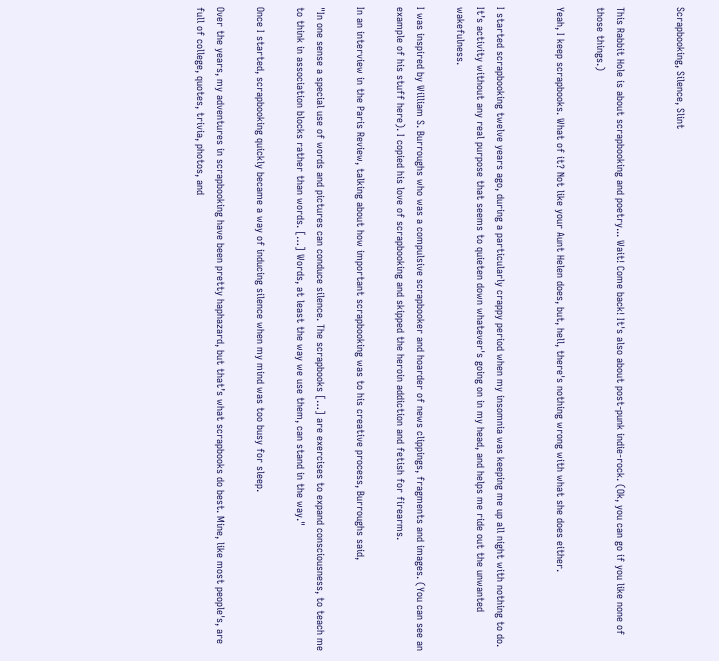Scrapbooking, Silence, Slint


This Rabbit Hole is about scrapbooking and poetry... Wait! Come back! It's also about post-punk indie-rock. (Ok, you can go if you like none of those things.)

Yeah, I keep scrapbooks. What of it? Not like your Aunt Helen does, but, hell, there's nothing wrong with what she does either.


I started scrapbooking twelve years ago, during a particularly crappy period when my insomnia was keeping me up all night with nothing to do. It’s activity without any real purpose that seems to quieten down whatever's going on in my head, and helps me ride out the unwanted wakefulness.

I was inspired by William S. Burroughs who was a compulsive scrapbooker and hoarder of news clippings, fragments and images. (You can see an example of his stuff here). I copied his love of scrapbooking and skipped the heroin addiction and fetish for firearms.

In an interview in the Paris Review, talking about how important scrapbooking was to his creative process, Burroughs said,

"In one sense a special use of words and pictures can conduce silence. The scrapbooks […] are exercises to expand consciousness, to teach me to think in association blocks rather than words. […] Words, at least the way we use them, can stand in the way."

Once I started, scrapbooking quickly became a way of inducing silence when my mind was too busy for sleep.

Over the years, my adventures in scrapbooking have been pretty haphazard, but that’s what scrapbooks do best. Mine, like most people's, are full of college, quotes, trivia, photos, and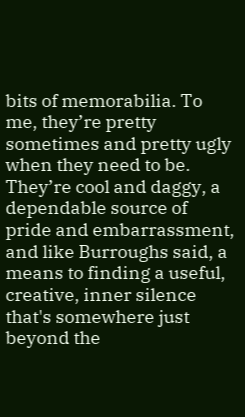bits of memorabilia. To me, they’re pretty sometimes and pretty ugly when they need to be. They’re cool and daggy, a dependable source of pride and embarrassment, and like Burroughs said, a means to finding a useful, creative, inner silence that's somewhere just beyond the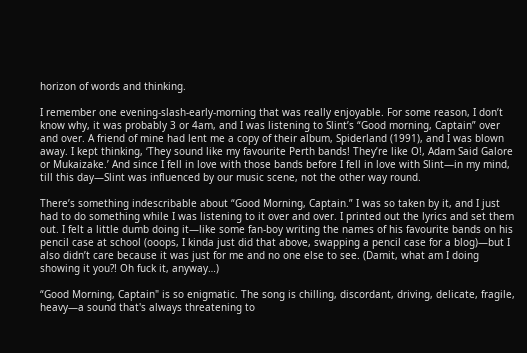horizon of words and thinking.

I remember one evening-slash-early-morning that was really enjoyable. For some reason, I don’t know why, it was probably 3 or 4am, and I was listening to Slint’s “Good morning, Captain” over and over. A friend of mine had lent me a copy of their album, Spiderland (1991), and I was blown away. I kept thinking, ‘They sound like my favourite Perth bands! They’re like O!, Adam Said Galore or Mukaizake.’ And since I fell in love with those bands before I fell in love with Slint—in my mind, till this day—Slint was influenced by our music scene, not the other way round.

There’s something indescribable about “Good Morning, Captain.” I was so taken by it, and I just had to do something while I was listening to it over and over. I printed out the lyrics and set them out. I felt a little dumb doing it—like some fan-boy writing the names of his favourite bands on his pencil case at school (ooops, I kinda just did that above, swapping a pencil case for a blog)—but I also didn’t care because it was just for me and no one else to see. (Damit, what am I doing showing it you?! Oh fuck it, anyway…)

“Good Morning, Captain" is so enigmatic. The song is chilling, discordant, driving, delicate, fragile, heavy—a sound that's always threatening to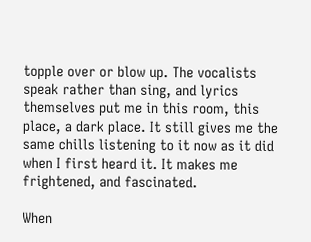topple over or blow up. The vocalists speak rather than sing, and lyrics themselves put me in this room, this place, a dark place. It still gives me the same chills listening to it now as it did when I first heard it. It makes me frightened, and fascinated.

When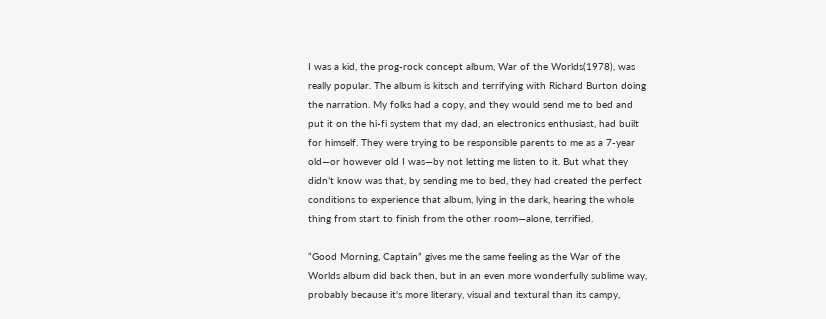I was a kid, the prog-rock concept album, War of the Worlds(1978), was really popular. The album is kitsch and terrifying with Richard Burton doing the narration. My folks had a copy, and they would send me to bed and put it on the hi-fi system that my dad, an electronics enthusiast, had built for himself. They were trying to be responsible parents to me as a 7-year old—or however old I was—by not letting me listen to it. But what they didn’t know was that, by sending me to bed, they had created the perfect conditions to experience that album, lying in the dark, hearing the whole thing from start to finish from the other room—alone, terrified.

“Good Morning, Captain” gives me the same feeling as the War of the Worlds album did back then, but in an even more wonderfully sublime way, probably because it's more literary, visual and textural than its campy,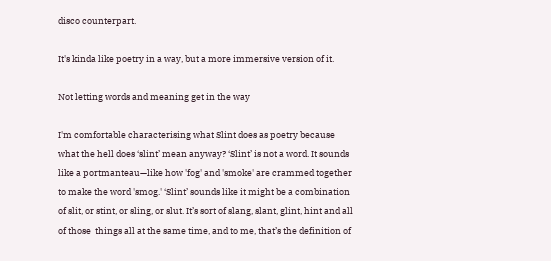disco counterpart.

It's kinda like poetry in a way, but a more immersive version of it.

Not letting words and meaning get in the way

I'm comfortable characterising what Slint does as poetry because what the hell does ‘slint’ mean anyway? ‘Slint’ is not a word. It sounds like a portmanteau—like how 'fog' and 'smoke' are crammed together to make the word 'smog.' ‘Slint’ sounds like it might be a combination of slit, or stint, or sling, or slut. It’s sort of slang, slant, glint, hint and all of those  things all at the same time, and to me, that’s the definition of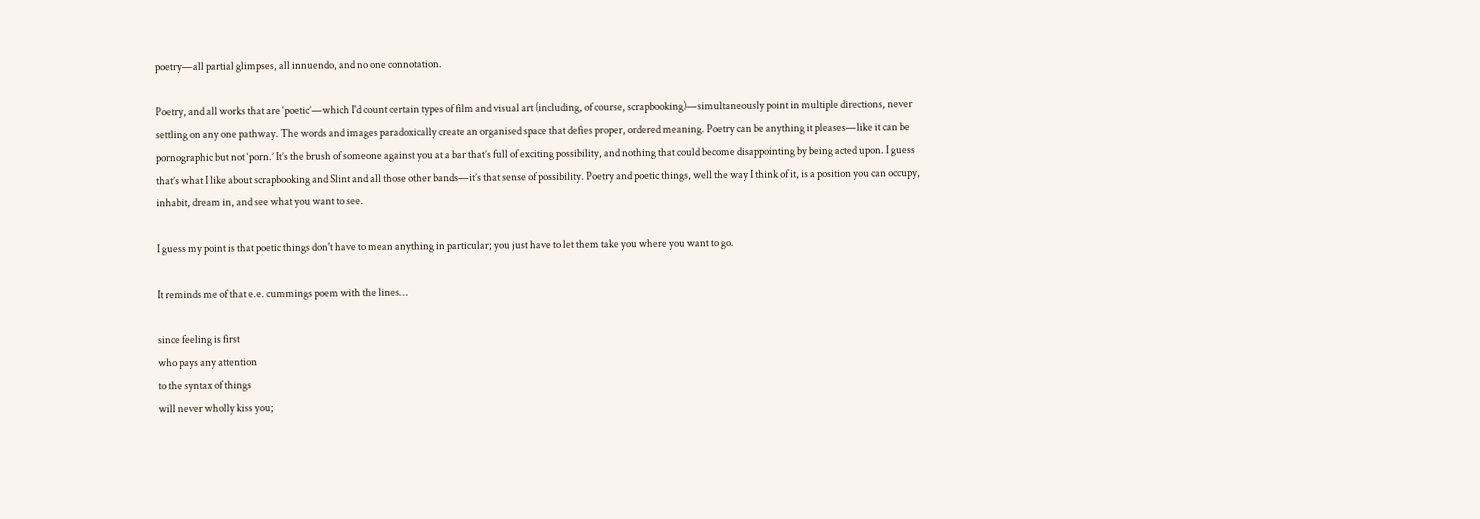poetry—all partial glimpses, all innuendo, and no one connotation.

Poetry, and all works that are ‘poetic’—which I'd count certain types of film and visual art (including, of course, scrapbooking)—simultaneously point in multiple directions, never settling on any one pathway. The words and images paradoxically create an organised space that defies proper, ordered meaning. Poetry can be anything it pleases—like it can be pornographic but not ‘porn.’ It’s the brush of someone against you at a bar that’s full of exciting possibility, and nothing that could become disappointing by being acted upon. I guess that’s what I like about scrapbooking and Slint and all those other bands—it’s that sense of possibility. Poetry and poetic things, well the way I think of it, is a position you can occupy, inhabit, dream in, and see what you want to see.

I guess my point is that poetic things don't have to mean anything in particular; you just have to let them take you where you want to go.

It reminds me of that e.e. cummings poem with the lines…

since feeling is first
who pays any attention
to the syntax of things
will never wholly kiss you;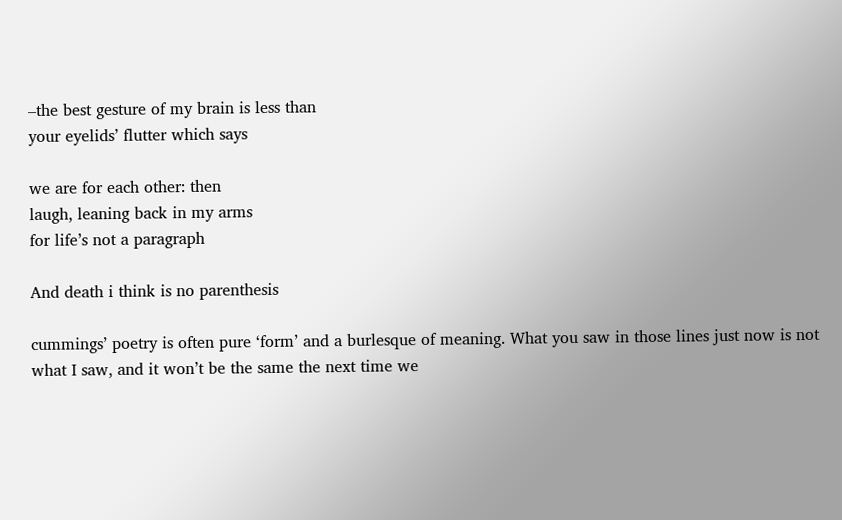–the best gesture of my brain is less than
your eyelids’ flutter which says

we are for each other: then
laugh, leaning back in my arms
for life’s not a paragraph

And death i think is no parenthesis

cummings’ poetry is often pure ‘form’ and a burlesque of meaning. What you saw in those lines just now is not what I saw, and it won’t be the same the next time we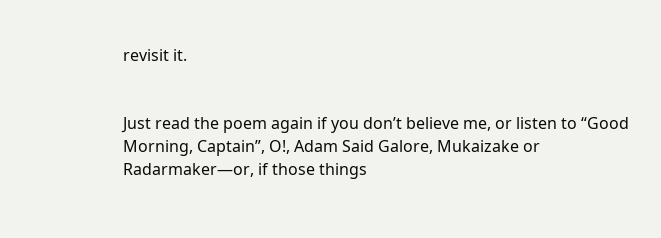revisit it.


Just read the poem again if you don’t believe me, or listen to “Good Morning, Captain”, O!, Adam Said Galore, Mukaizake or Radarmaker—or, if those things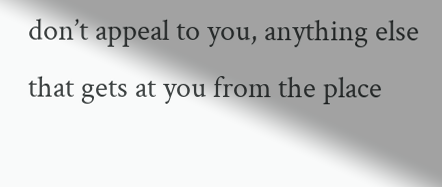don’t appeal to you, anything else that gets at you from the place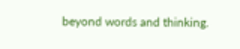beyond words and thinking.